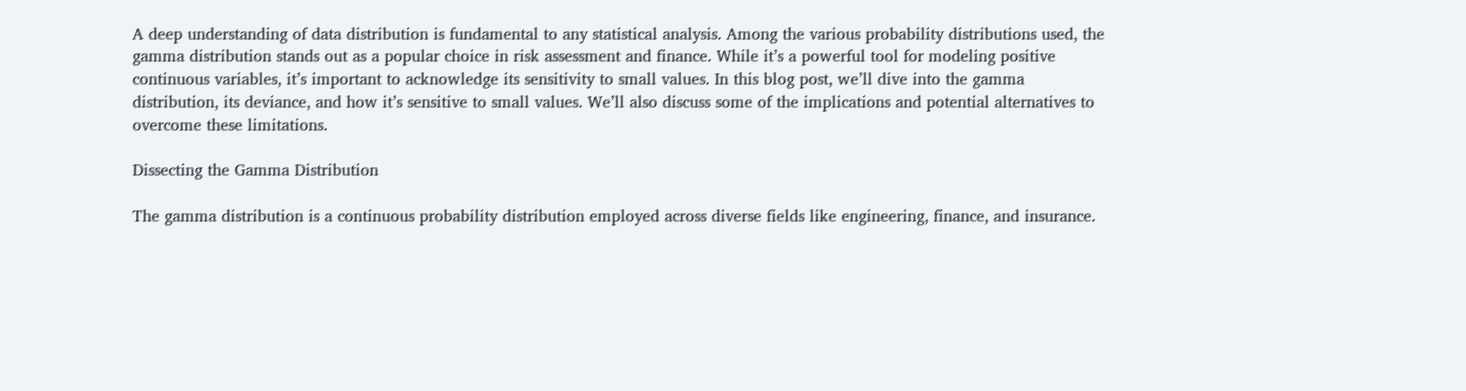A deep understanding of data distribution is fundamental to any statistical analysis. Among the various probability distributions used, the gamma distribution stands out as a popular choice in risk assessment and finance. While it’s a powerful tool for modeling positive continuous variables, it’s important to acknowledge its sensitivity to small values. In this blog post, we’ll dive into the gamma distribution, its deviance, and how it’s sensitive to small values. We’ll also discuss some of the implications and potential alternatives to overcome these limitations.

Dissecting the Gamma Distribution

The gamma distribution is a continuous probability distribution employed across diverse fields like engineering, finance, and insurance.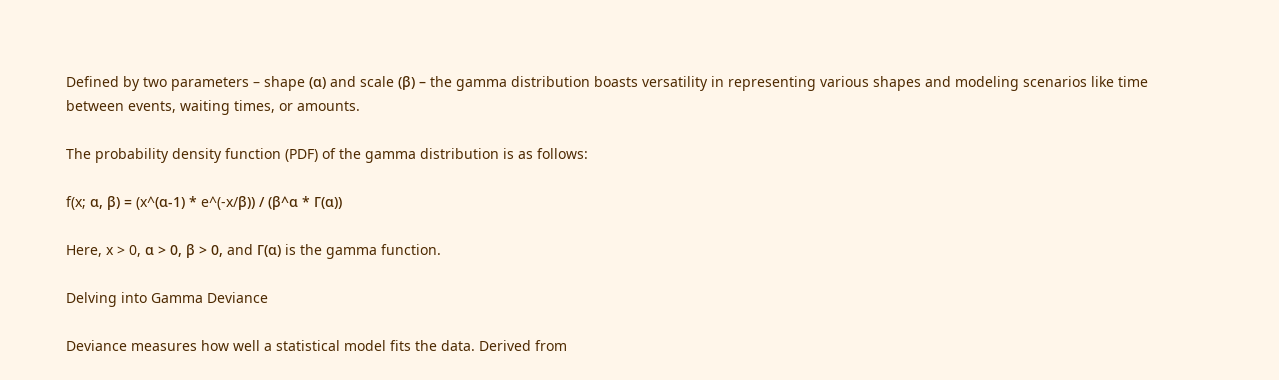Defined by two parameters – shape (α) and scale (β) – the gamma distribution boasts versatility in representing various shapes and modeling scenarios like time between events, waiting times, or amounts.

The probability density function (PDF) of the gamma distribution is as follows:

f(x; α, β) = (x^(α-1) * e^(-x/β)) / (β^α * Γ(α))

Here, x > 0, α > 0, β > 0, and Γ(α) is the gamma function.

Delving into Gamma Deviance

Deviance measures how well a statistical model fits the data. Derived from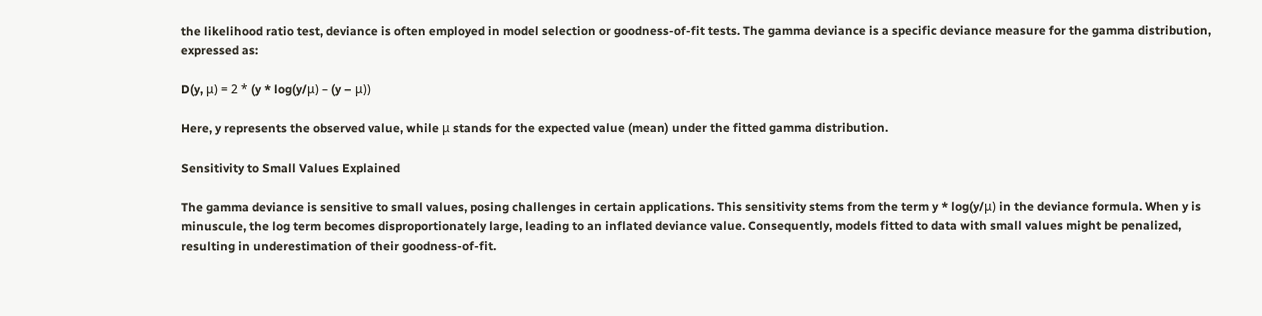the likelihood ratio test, deviance is often employed in model selection or goodness-of-fit tests. The gamma deviance is a specific deviance measure for the gamma distribution, expressed as:

D(y, μ) = 2 * (y * log(y/μ) – (y – μ))

Here, y represents the observed value, while μ stands for the expected value (mean) under the fitted gamma distribution.

Sensitivity to Small Values Explained

The gamma deviance is sensitive to small values, posing challenges in certain applications. This sensitivity stems from the term y * log(y/μ) in the deviance formula. When y is minuscule, the log term becomes disproportionately large, leading to an inflated deviance value. Consequently, models fitted to data with small values might be penalized, resulting in underestimation of their goodness-of-fit.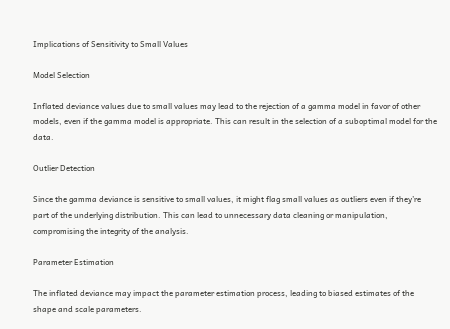Implications of Sensitivity to Small Values

Model Selection

Inflated deviance values due to small values may lead to the rejection of a gamma model in favor of other models, even if the gamma model is appropriate. This can result in the selection of a suboptimal model for the data.

Outlier Detection

Since the gamma deviance is sensitive to small values, it might flag small values as outliers even if they’re part of the underlying distribution. This can lead to unnecessary data cleaning or manipulation, compromising the integrity of the analysis.

Parameter Estimation

The inflated deviance may impact the parameter estimation process, leading to biased estimates of the shape and scale parameters.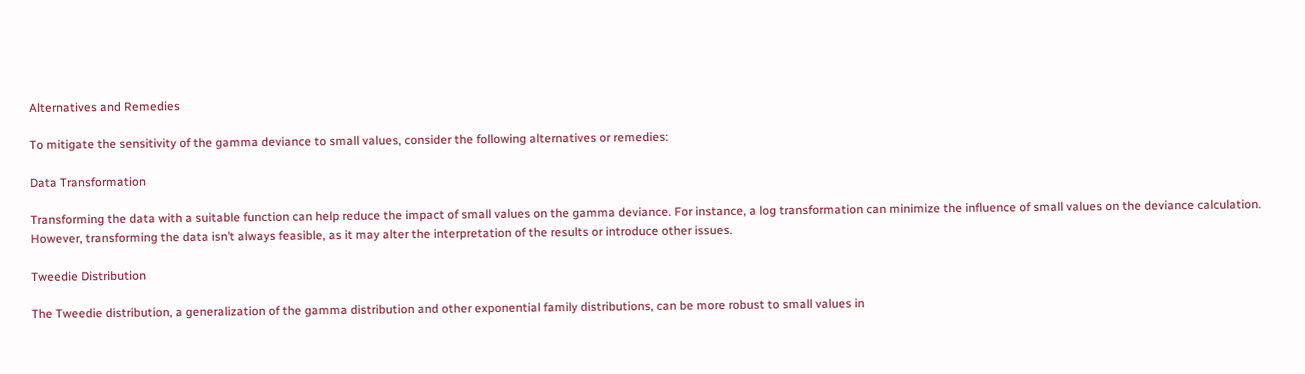Alternatives and Remedies

To mitigate the sensitivity of the gamma deviance to small values, consider the following alternatives or remedies:

Data Transformation

Transforming the data with a suitable function can help reduce the impact of small values on the gamma deviance. For instance, a log transformation can minimize the influence of small values on the deviance calculation. However, transforming the data isn’t always feasible, as it may alter the interpretation of the results or introduce other issues.

Tweedie Distribution

The Tweedie distribution, a generalization of the gamma distribution and other exponential family distributions, can be more robust to small values in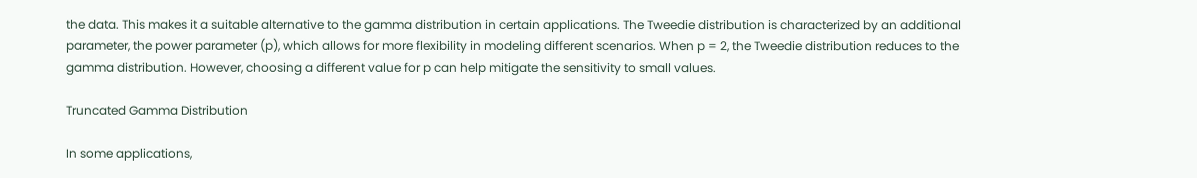the data. This makes it a suitable alternative to the gamma distribution in certain applications. The Tweedie distribution is characterized by an additional parameter, the power parameter (p), which allows for more flexibility in modeling different scenarios. When p = 2, the Tweedie distribution reduces to the gamma distribution. However, choosing a different value for p can help mitigate the sensitivity to small values.

Truncated Gamma Distribution

In some applications,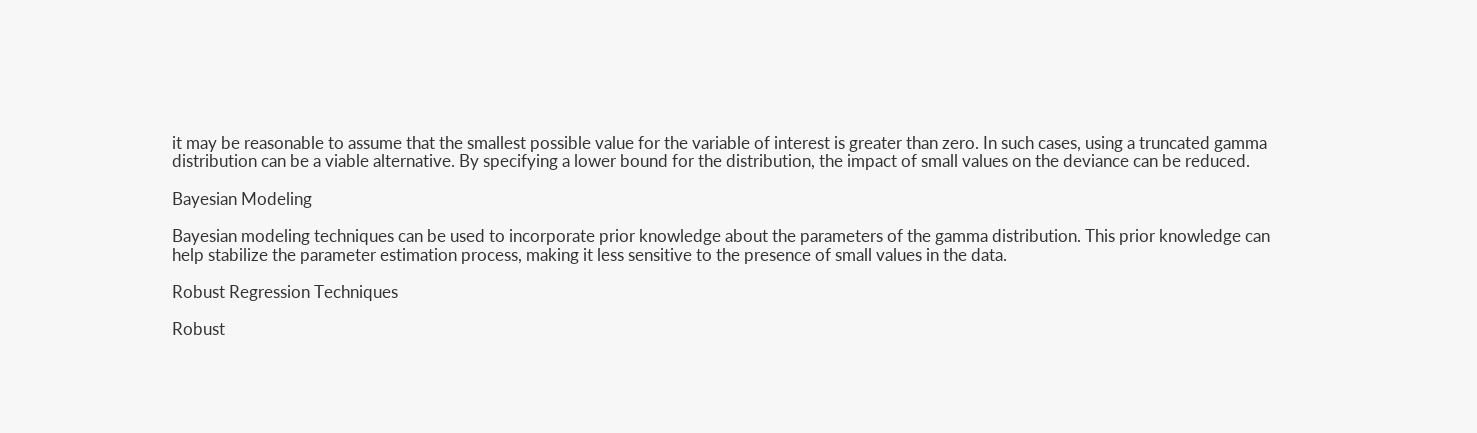it may be reasonable to assume that the smallest possible value for the variable of interest is greater than zero. In such cases, using a truncated gamma distribution can be a viable alternative. By specifying a lower bound for the distribution, the impact of small values on the deviance can be reduced.

Bayesian Modeling

Bayesian modeling techniques can be used to incorporate prior knowledge about the parameters of the gamma distribution. This prior knowledge can help stabilize the parameter estimation process, making it less sensitive to the presence of small values in the data.

Robust Regression Techniques

Robust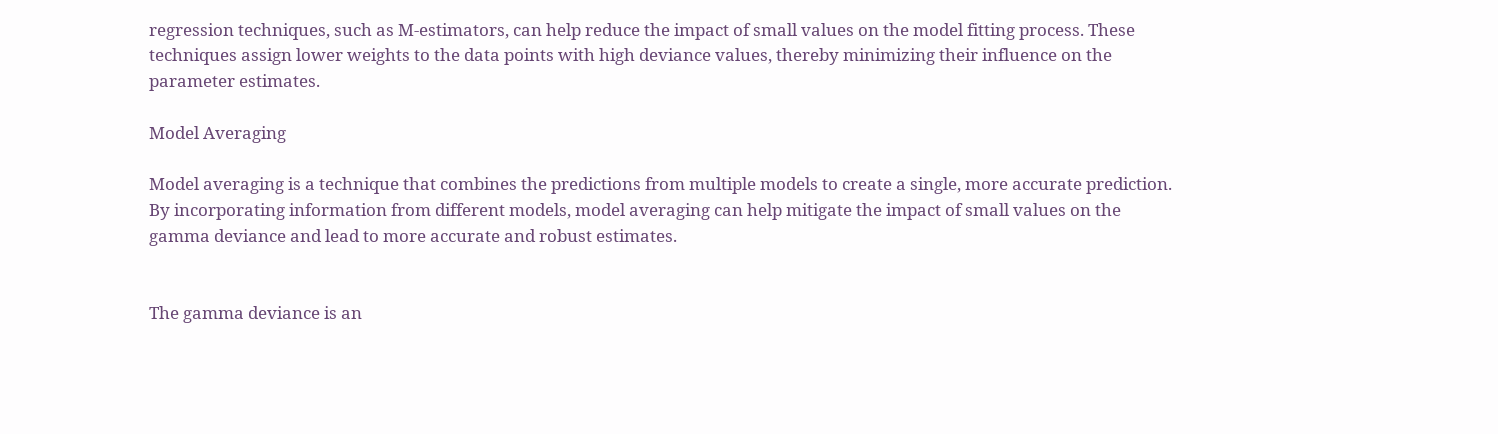regression techniques, such as M-estimators, can help reduce the impact of small values on the model fitting process. These techniques assign lower weights to the data points with high deviance values, thereby minimizing their influence on the parameter estimates.

Model Averaging

Model averaging is a technique that combines the predictions from multiple models to create a single, more accurate prediction. By incorporating information from different models, model averaging can help mitigate the impact of small values on the gamma deviance and lead to more accurate and robust estimates.


The gamma deviance is an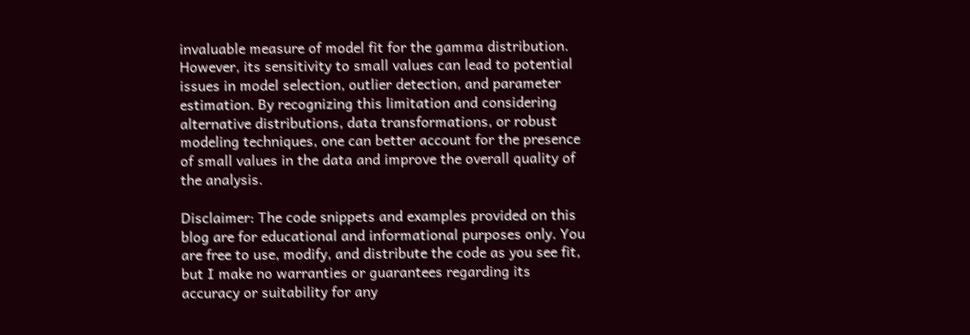invaluable measure of model fit for the gamma distribution. However, its sensitivity to small values can lead to potential issues in model selection, outlier detection, and parameter estimation. By recognizing this limitation and considering alternative distributions, data transformations, or robust modeling techniques, one can better account for the presence of small values in the data and improve the overall quality of the analysis.

Disclaimer: The code snippets and examples provided on this blog are for educational and informational purposes only. You are free to use, modify, and distribute the code as you see fit, but I make no warranties or guarantees regarding its accuracy or suitability for any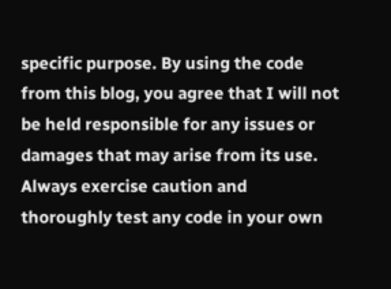specific purpose. By using the code from this blog, you agree that I will not be held responsible for any issues or damages that may arise from its use. Always exercise caution and thoroughly test any code in your own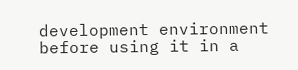development environment before using it in a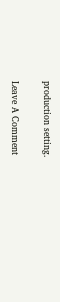production setting.

Leave A Comment